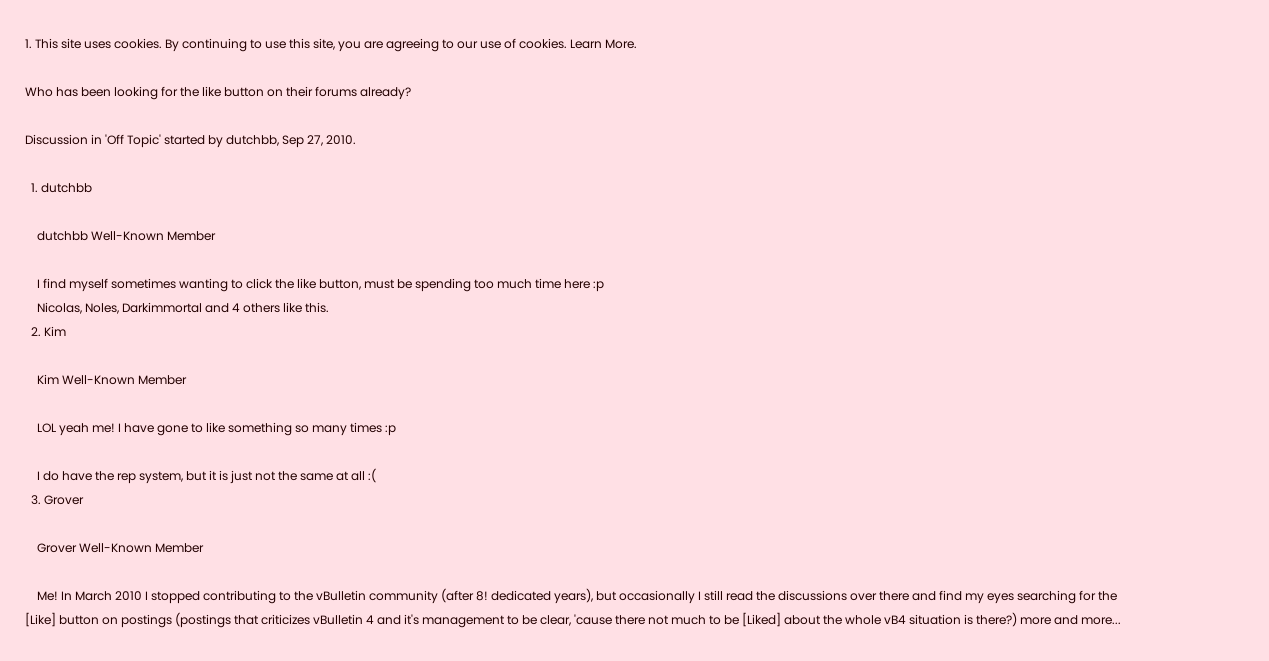1. This site uses cookies. By continuing to use this site, you are agreeing to our use of cookies. Learn More.

Who has been looking for the like button on their forums already?

Discussion in 'Off Topic' started by dutchbb, Sep 27, 2010.

  1. dutchbb

    dutchbb Well-Known Member

    I find myself sometimes wanting to click the like button, must be spending too much time here :p
    Nicolas, Noles, Darkimmortal and 4 others like this.
  2. Kim

    Kim Well-Known Member

    LOL yeah me! I have gone to like something so many times :p

    I do have the rep system, but it is just not the same at all :(
  3. Grover

    Grover Well-Known Member

    Me! In March 2010 I stopped contributing to the vBulletin community (after 8! dedicated years), but occasionally I still read the discussions over there and find my eyes searching for the [Like] button on postings (postings that criticizes vBulletin 4 and it's management to be clear, 'cause there not much to be [Liked] about the whole vB4 situation is there?) more and more...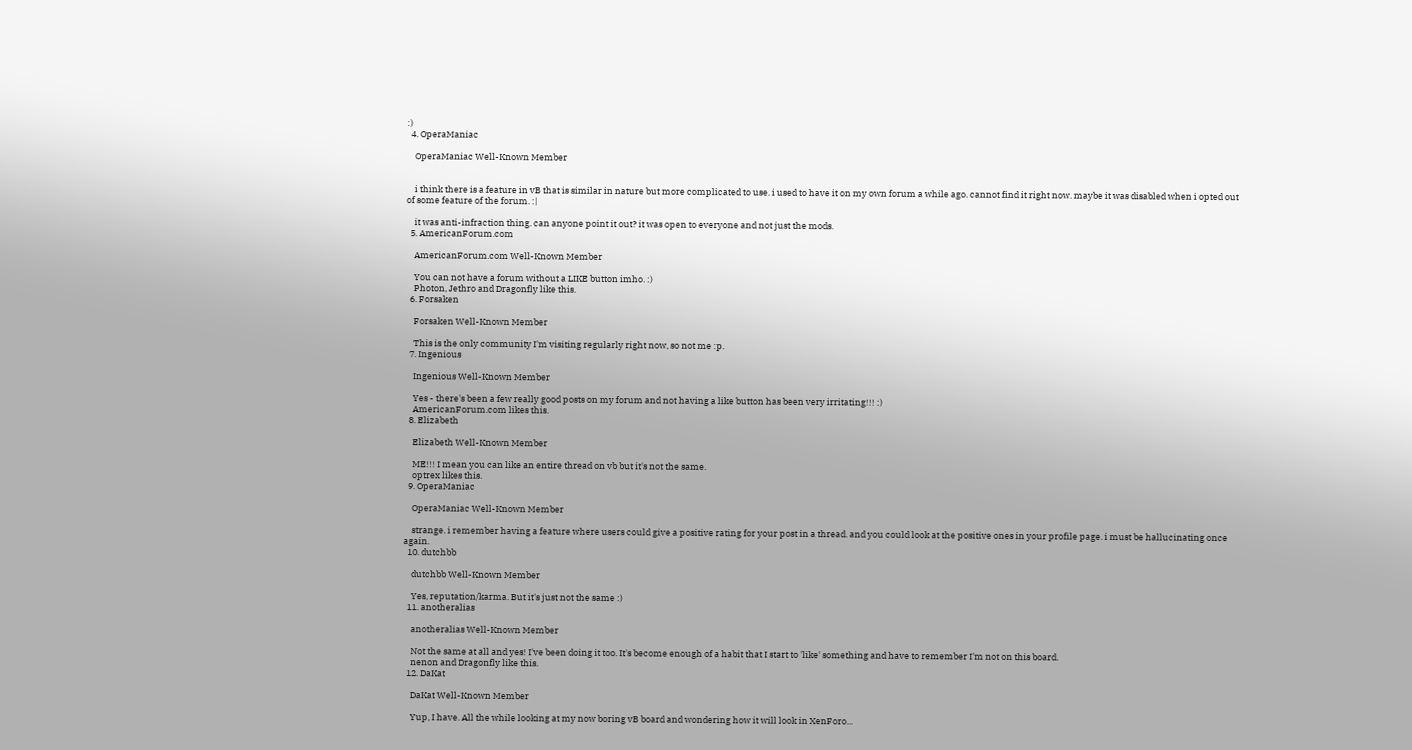:)
  4. OperaManiac

    OperaManiac Well-Known Member


    i think there is a feature in vB that is similar in nature but more complicated to use. i used to have it on my own forum a while ago. cannot find it right now. maybe it was disabled when i opted out of some feature of the forum. :|

    it was anti-infraction thing. can anyone point it out? it was open to everyone and not just the mods.
  5. AmericanForum.com

    AmericanForum.com Well-Known Member

    You can not have a forum without a LIKE button imho. :)
    Photon, Jethro and Dragonfly like this.
  6. Forsaken

    Forsaken Well-Known Member

    This is the only community I'm visiting regularly right now, so not me :p.
  7. Ingenious

    Ingenious Well-Known Member

    Yes - there's been a few really good posts on my forum and not having a like button has been very irritating!!! :)
    AmericanForum.com likes this.
  8. Elizabeth

    Elizabeth Well-Known Member

    ME!!! I mean you can like an entire thread on vb but it's not the same.
    optrex likes this.
  9. OperaManiac

    OperaManiac Well-Known Member

    strange. i remember having a feature where users could give a positive rating for your post in a thread. and you could look at the positive ones in your profile page. i must be hallucinating once again.
  10. dutchbb

    dutchbb Well-Known Member

    Yes, reputation/karma. But it's just not the same :)
  11. anotheralias

    anotheralias Well-Known Member

    Not the same at all and yes! I've been doing it too. It's become enough of a habit that I start to 'like' something and have to remember I'm not on this board.
    nenon and Dragonfly like this.
  12. DaKat

    DaKat Well-Known Member

    Yup, I have. All the while looking at my now boring vB board and wondering how it will look in XenForo...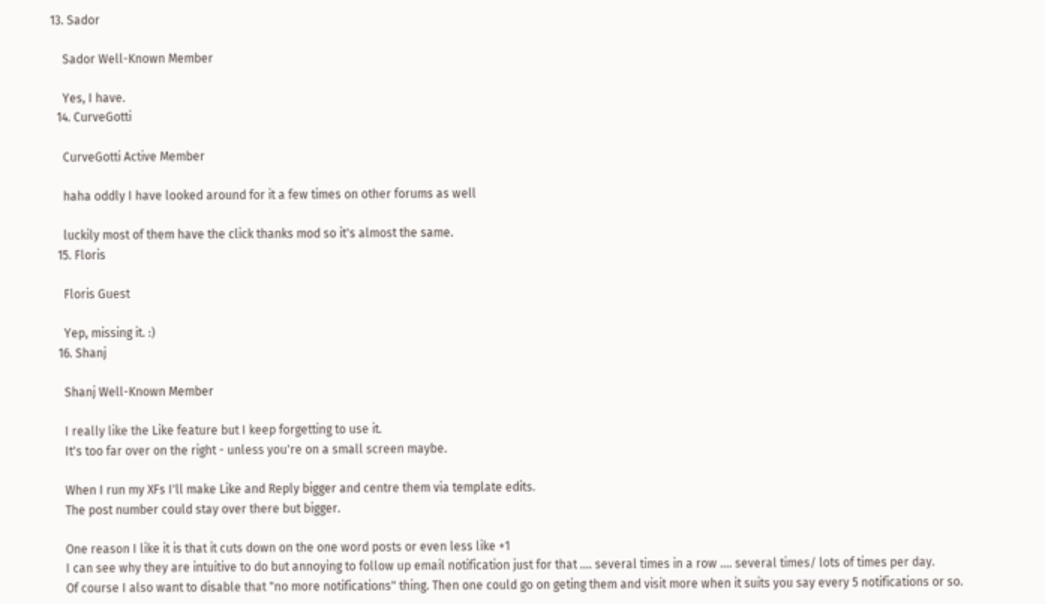13. Sador

    Sador Well-Known Member

    Yes, I have.
  14. CurveGotti

    CurveGotti Active Member

    haha oddly I have looked around for it a few times on other forums as well

    luckily most of them have the click thanks mod so it's almost the same.
  15. Floris

    Floris Guest

    Yep, missing it. :)
  16. Shanj

    Shanj Well-Known Member

    I really like the Like feature but I keep forgetting to use it.
    It's too far over on the right - unless you're on a small screen maybe.

    When I run my XFs I'll make Like and Reply bigger and centre them via template edits.
    The post number could stay over there but bigger.

    One reason I like it is that it cuts down on the one word posts or even less like +1
    I can see why they are intuitive to do but annoying to follow up email notification just for that .... several times in a row .... several times/ lots of times per day.
    Of course I also want to disable that "no more notifications" thing. Then one could go on geting them and visit more when it suits you say every 5 notifications or so.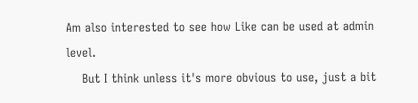Am also interested to see how Like can be used at admin level.
    But I think unless it's more obvious to use, just a bit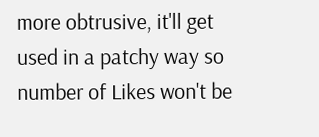more obtrusive, it'll get used in a patchy way so number of Likes won't be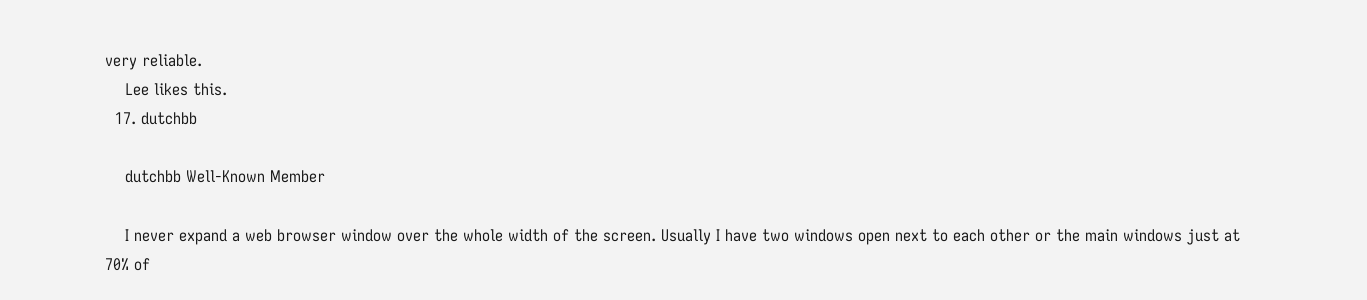very reliable.
    Lee likes this.
  17. dutchbb

    dutchbb Well-Known Member

    I never expand a web browser window over the whole width of the screen. Usually I have two windows open next to each other or the main windows just at 70% of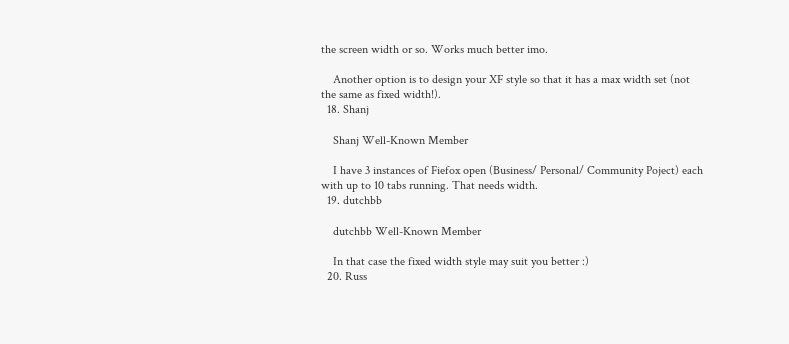the screen width or so. Works much better imo.

    Another option is to design your XF style so that it has a max width set (not the same as fixed width!).
  18. Shanj

    Shanj Well-Known Member

    I have 3 instances of Fiefox open (Business/ Personal/ Community Poject) each with up to 10 tabs running. That needs width.
  19. dutchbb

    dutchbb Well-Known Member

    In that case the fixed width style may suit you better :)
  20. Russ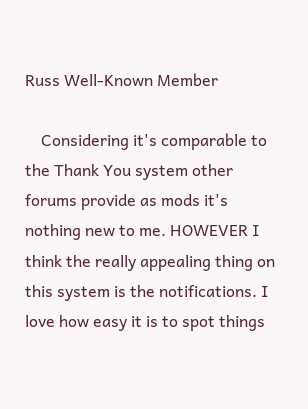Russ Well-Known Member

    Considering it's comparable to the Thank You system other forums provide as mods it's nothing new to me. HOWEVER I think the really appealing thing on this system is the notifications. I love how easy it is to spot things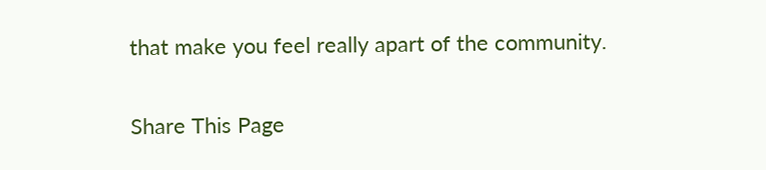that make you feel really apart of the community.

Share This Page